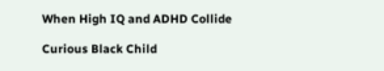When High IQ and ADHD Collide

Curious Black Child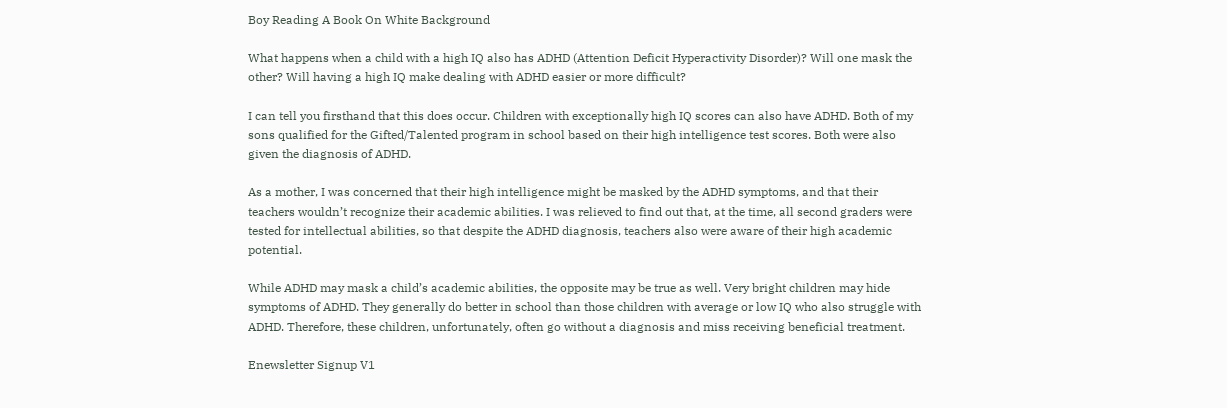Boy Reading A Book On White Background

What happens when a child with a high IQ also has ADHD (Attention Deficit Hyperactivity Disorder)? Will one mask the other? Will having a high IQ make dealing with ADHD easier or more difficult?

I can tell you firsthand that this does occur. Children with exceptionally high IQ scores can also have ADHD. Both of my sons qualified for the Gifted/Talented program in school based on their high intelligence test scores. Both were also given the diagnosis of ADHD.

As a mother, I was concerned that their high intelligence might be masked by the ADHD symptoms, and that their teachers wouldn’t recognize their academic abilities. I was relieved to find out that, at the time, all second graders were tested for intellectual abilities, so that despite the ADHD diagnosis, teachers also were aware of their high academic potential.

While ADHD may mask a child’s academic abilities, the opposite may be true as well. Very bright children may hide symptoms of ADHD. They generally do better in school than those children with average or low IQ who also struggle with ADHD. Therefore, these children, unfortunately, often go without a diagnosis and miss receiving beneficial treatment.

Enewsletter Signup V1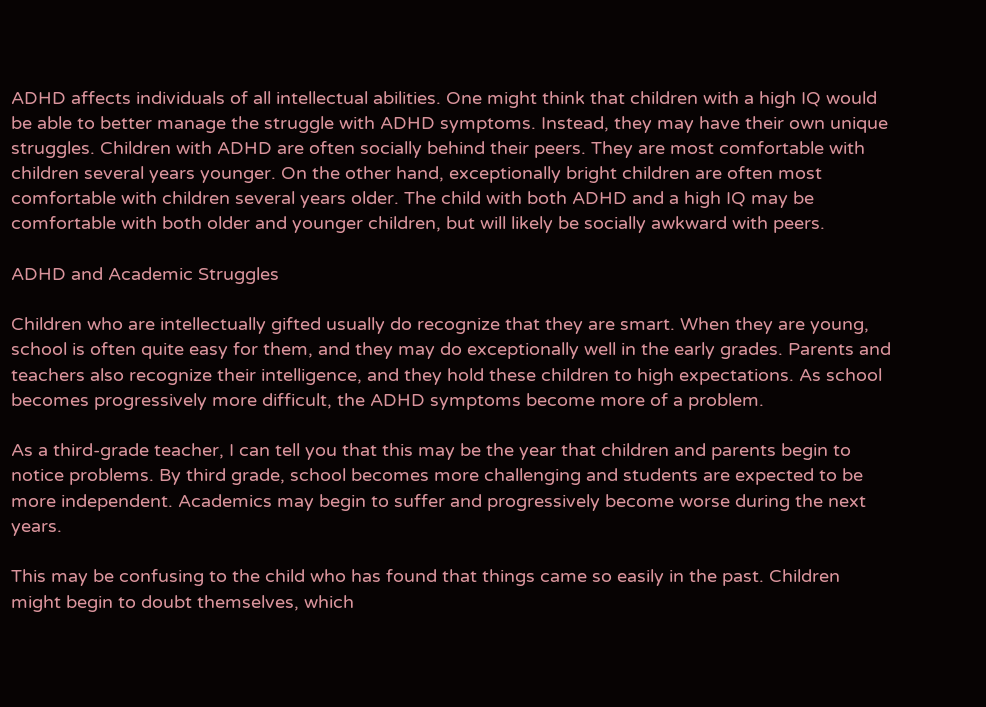ADHD affects individuals of all intellectual abilities. One might think that children with a high IQ would be able to better manage the struggle with ADHD symptoms. Instead, they may have their own unique struggles. Children with ADHD are often socially behind their peers. They are most comfortable with children several years younger. On the other hand, exceptionally bright children are often most comfortable with children several years older. The child with both ADHD and a high IQ may be comfortable with both older and younger children, but will likely be socially awkward with peers.

ADHD and Academic Struggles

Children who are intellectually gifted usually do recognize that they are smart. When they are young, school is often quite easy for them, and they may do exceptionally well in the early grades. Parents and teachers also recognize their intelligence, and they hold these children to high expectations. As school becomes progressively more difficult, the ADHD symptoms become more of a problem.

As a third-grade teacher, I can tell you that this may be the year that children and parents begin to notice problems. By third grade, school becomes more challenging and students are expected to be more independent. Academics may begin to suffer and progressively become worse during the next years.

This may be confusing to the child who has found that things came so easily in the past. Children might begin to doubt themselves, which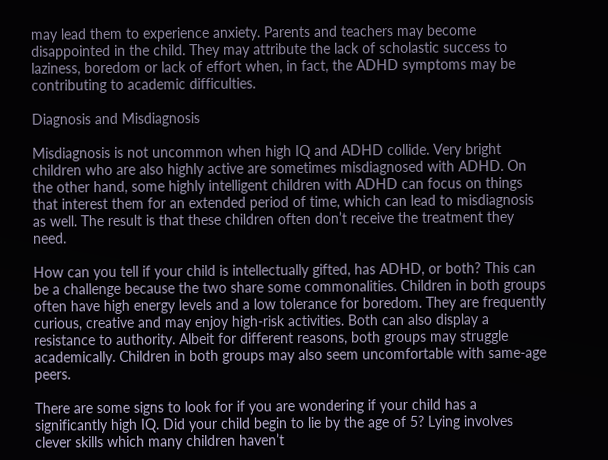may lead them to experience anxiety. Parents and teachers may become disappointed in the child. They may attribute the lack of scholastic success to laziness, boredom or lack of effort when, in fact, the ADHD symptoms may be contributing to academic difficulties.

Diagnosis and Misdiagnosis

Misdiagnosis is not uncommon when high IQ and ADHD collide. Very bright children who are also highly active are sometimes misdiagnosed with ADHD. On the other hand, some highly intelligent children with ADHD can focus on things that interest them for an extended period of time, which can lead to misdiagnosis as well. The result is that these children often don’t receive the treatment they need.

How can you tell if your child is intellectually gifted, has ADHD, or both? This can be a challenge because the two share some commonalities. Children in both groups often have high energy levels and a low tolerance for boredom. They are frequently curious, creative and may enjoy high-risk activities. Both can also display a resistance to authority. Albeit for different reasons, both groups may struggle academically. Children in both groups may also seem uncomfortable with same-age peers.

There are some signs to look for if you are wondering if your child has a significantly high IQ. Did your child begin to lie by the age of 5? Lying involves clever skills which many children haven’t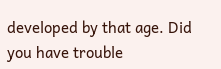developed by that age. Did you have trouble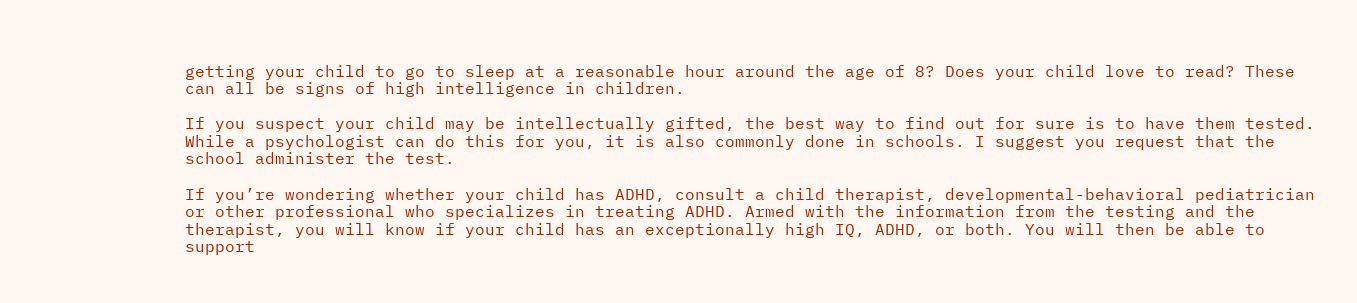getting your child to go to sleep at a reasonable hour around the age of 8? Does your child love to read? These can all be signs of high intelligence in children.

If you suspect your child may be intellectually gifted, the best way to find out for sure is to have them tested. While a psychologist can do this for you, it is also commonly done in schools. I suggest you request that the school administer the test.

If you’re wondering whether your child has ADHD, consult a child therapist, developmental-behavioral pediatrician or other professional who specializes in treating ADHD. Armed with the information from the testing and the therapist, you will know if your child has an exceptionally high IQ, ADHD, or both. You will then be able to support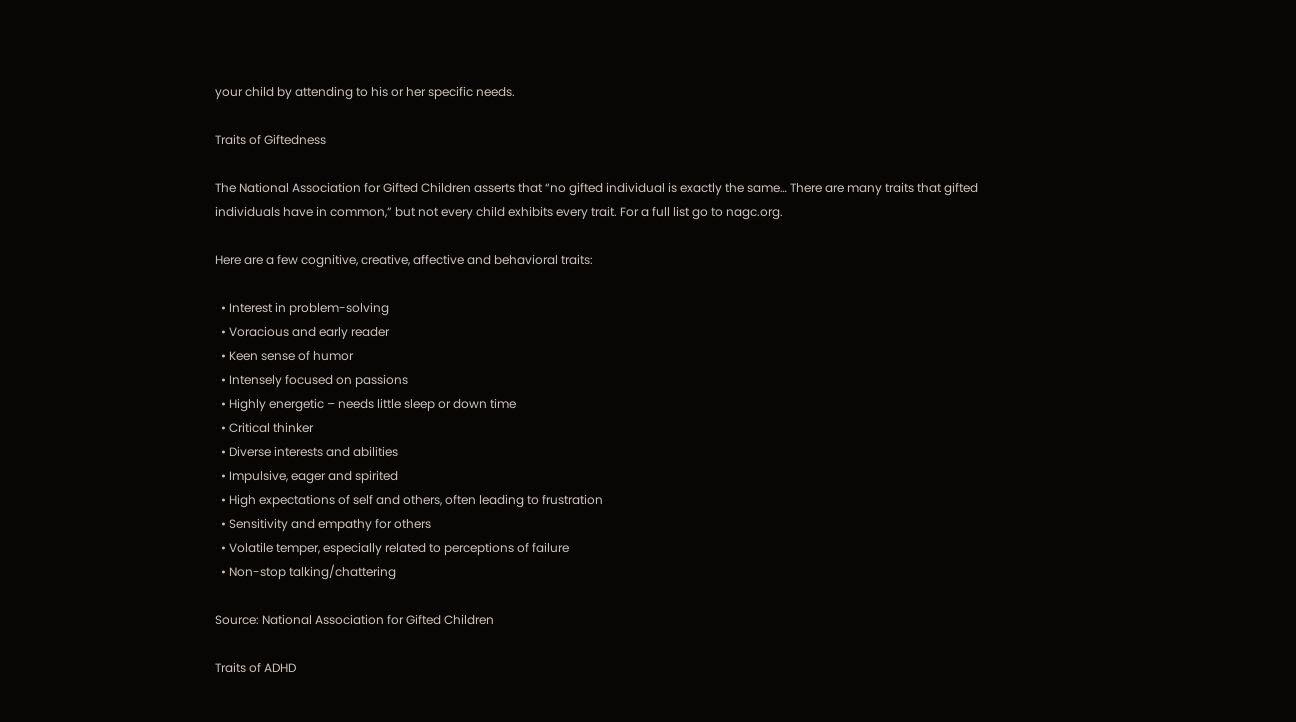your child by attending to his or her specific needs.

Traits of Giftedness

The National Association for Gifted Children asserts that “no gifted individual is exactly the same… There are many traits that gifted individuals have in common,” but not every child exhibits every trait. For a full list go to nagc.org.

Here are a few cognitive, creative, affective and behavioral traits:

  • Interest in problem-solving
  • Voracious and early reader
  • Keen sense of humor
  • Intensely focused on passions
  • Highly energetic – needs little sleep or down time
  • Critical thinker
  • Diverse interests and abilities
  • Impulsive, eager and spirited
  • High expectations of self and others, often leading to frustration
  • Sensitivity and empathy for others
  • Volatile temper, especially related to perceptions of failure
  • Non-stop talking/chattering

Source: National Association for Gifted Children

Traits of ADHD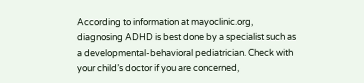According to information at mayoclinic.org, diagnosing ADHD is best done by a specialist such as a developmental-behavioral pediatrician. Check with your child’s doctor if you are concerned,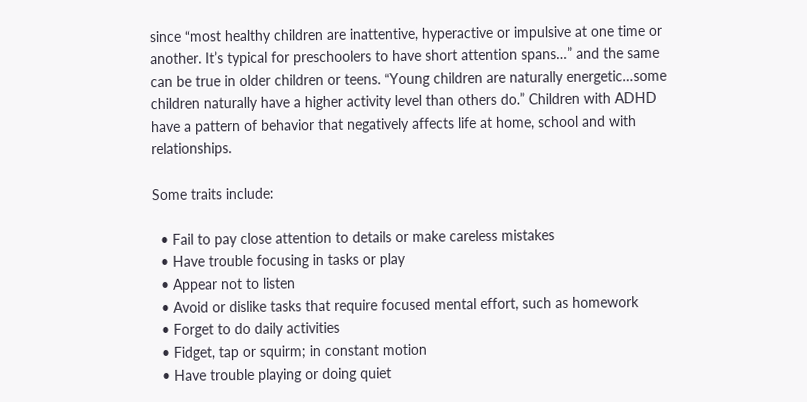since “most healthy children are inattentive, hyperactive or impulsive at one time or another. It’s typical for preschoolers to have short attention spans…” and the same can be true in older children or teens. “Young children are naturally energetic…some children naturally have a higher activity level than others do.” Children with ADHD have a pattern of behavior that negatively affects life at home, school and with relationships.

Some traits include:

  • Fail to pay close attention to details or make careless mistakes
  • Have trouble focusing in tasks or play
  • Appear not to listen
  • Avoid or dislike tasks that require focused mental effort, such as homework
  • Forget to do daily activities
  • Fidget, tap or squirm; in constant motion
  • Have trouble playing or doing quiet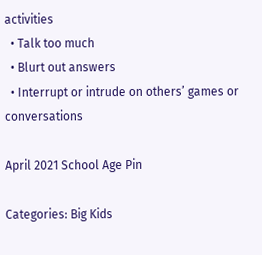activities
  • Talk too much
  • Blurt out answers
  • Interrupt or intrude on others’ games or conversations

April 2021 School Age Pin

Categories: Big Kids